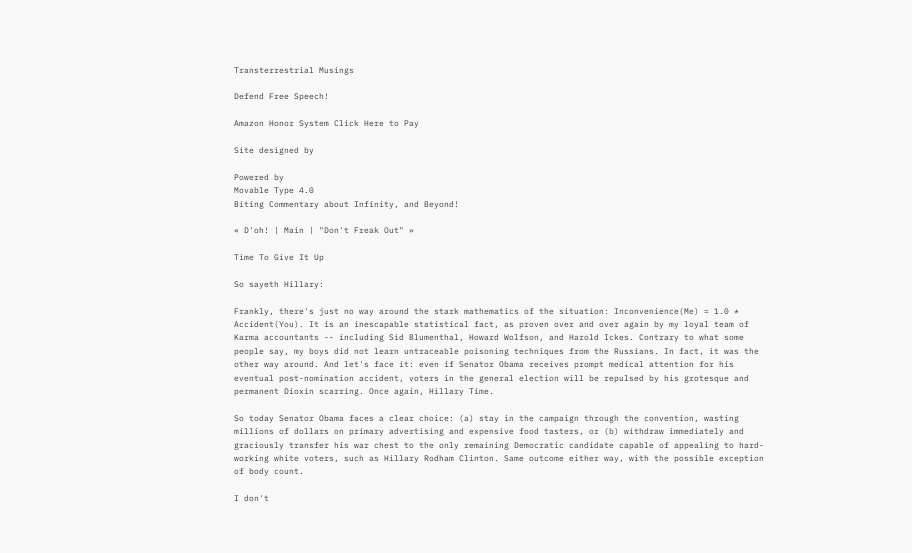Transterrestrial Musings

Defend Free Speech!

Amazon Honor System Click Here to Pay

Site designed by

Powered by
Movable Type 4.0
Biting Commentary about Infinity, and Beyond!

« D'oh! | Main | "Don't Freak Out" »

Time To Give It Up

So sayeth Hillary:

Frankly, there's just no way around the stark mathematics of the situation: Inconvenience(Me) = 1.0 * Accident(You). It is an inescapable statistical fact, as proven over and over again by my loyal team of Karma accountants -- including Sid Blumenthal, Howard Wolfson, and Harold Ickes. Contrary to what some people say, my boys did not learn untraceable poisoning techniques from the Russians. In fact, it was the other way around. And let's face it: even if Senator Obama receives prompt medical attention for his eventual post-nomination accident, voters in the general election will be repulsed by his grotesque and permanent Dioxin scarring. Once again, Hillary Time.

So today Senator Obama faces a clear choice: (a) stay in the campaign through the convention, wasting millions of dollars on primary advertising and expensive food tasters, or (b) withdraw immediately and graciously transfer his war chest to the only remaining Democratic candidate capable of appealing to hard-working white voters, such as Hillary Rodham Clinton. Same outcome either way, with the possible exception of body count.

I don't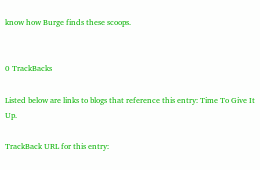know how Burge finds these scoops.


0 TrackBacks

Listed below are links to blogs that reference this entry: Time To Give It Up.

TrackBack URL for this entry: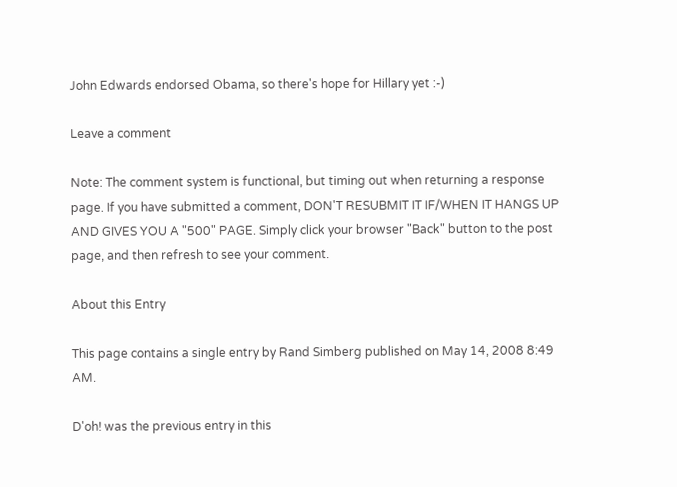John Edwards endorsed Obama, so there's hope for Hillary yet :-)

Leave a comment

Note: The comment system is functional, but timing out when returning a response page. If you have submitted a comment, DON'T RESUBMIT IT IF/WHEN IT HANGS UP AND GIVES YOU A "500" PAGE. Simply click your browser "Back" button to the post page, and then refresh to see your comment.

About this Entry

This page contains a single entry by Rand Simberg published on May 14, 2008 8:49 AM.

D'oh! was the previous entry in this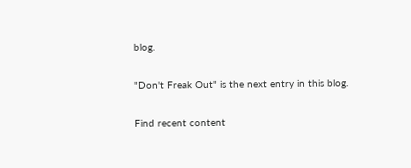blog.

"Don't Freak Out" is the next entry in this blog.

Find recent content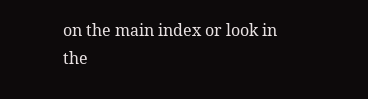on the main index or look in the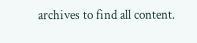archives to find all content.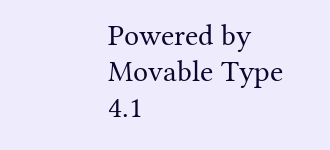Powered by Movable Type 4.1